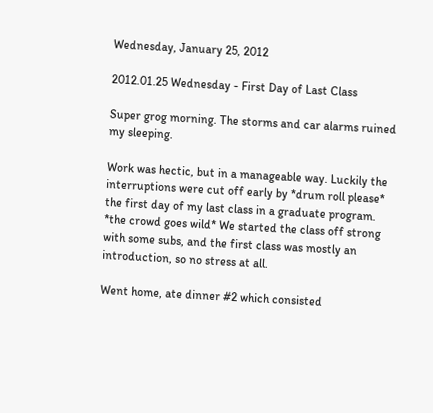Wednesday, January 25, 2012

2012.01.25 Wednesday - First Day of Last Class

Super grog morning. The storms and car alarms ruined my sleeping.

Work was hectic, but in a manageable way. Luckily the interruptions were cut off early by *drum roll please* the first day of my last class in a graduate program. *the crowd goes wild* We started the class off strong with some subs, and the first class was mostly an introduction, so no stress at all.

Went home, ate dinner #2 which consisted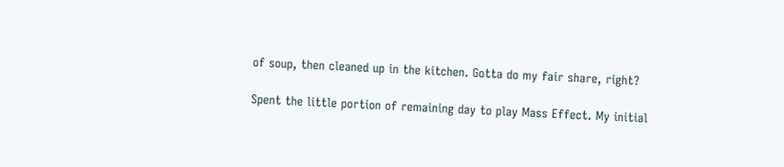of soup, then cleaned up in the kitchen. Gotta do my fair share, right?

Spent the little portion of remaining day to play Mass Effect. My initial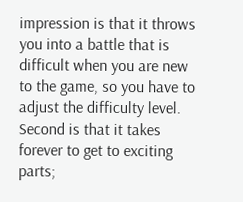impression is that it throws you into a battle that is difficult when you are new to the game, so you have to adjust the difficulty level. Second is that it takes forever to get to exciting parts;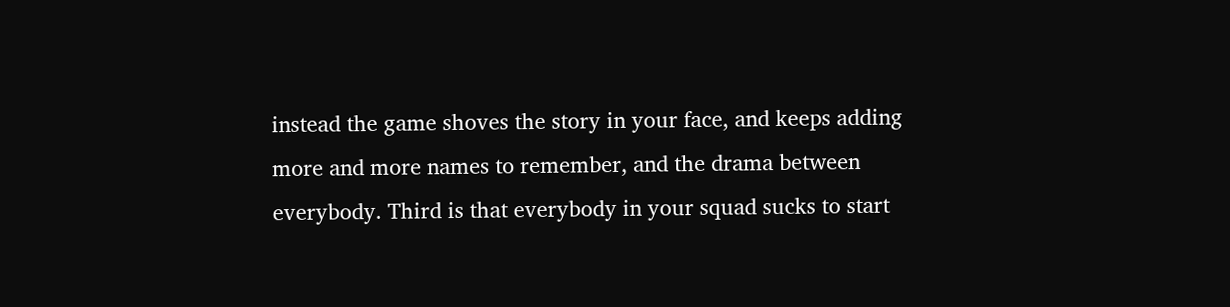instead the game shoves the story in your face, and keeps adding more and more names to remember, and the drama between everybody. Third is that everybody in your squad sucks to start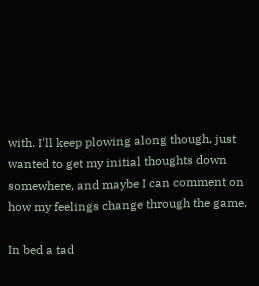with. I'll keep plowing along though, just wanted to get my initial thoughts down somewhere, and maybe I can comment on how my feelings change through the game.

In bed a tad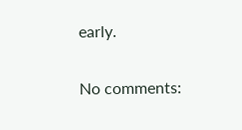early.

No comments: